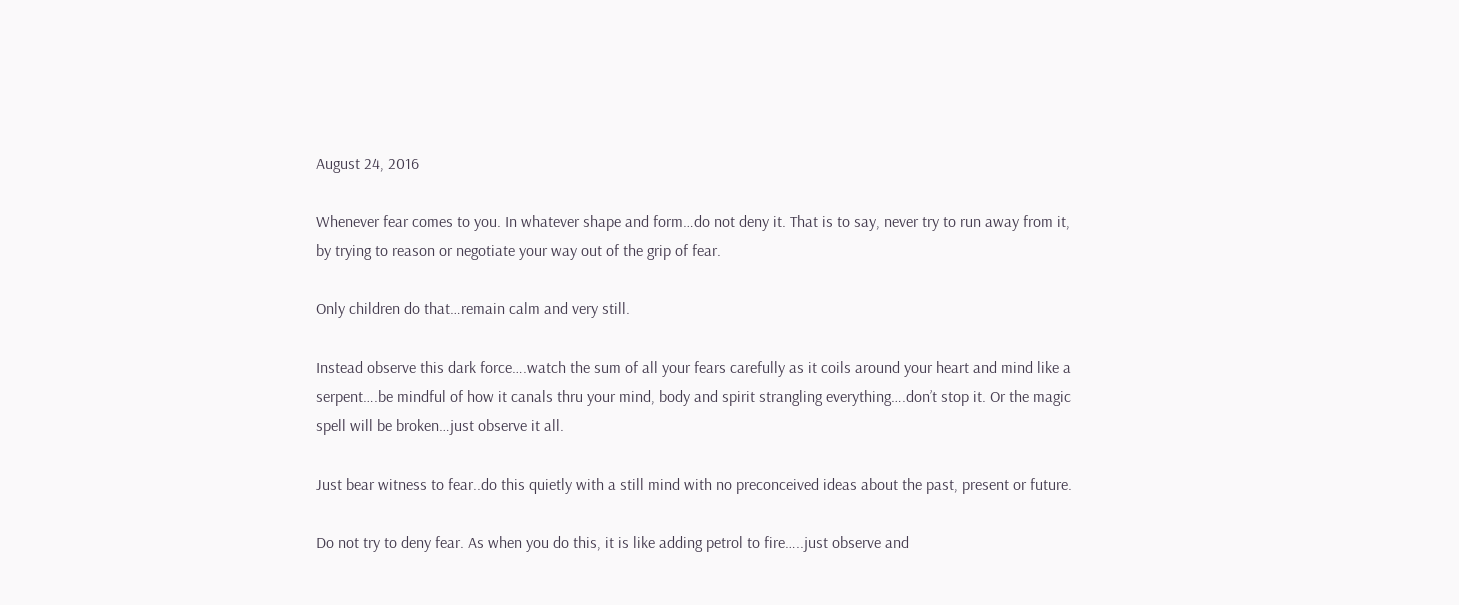August 24, 2016

Whenever fear comes to you. In whatever shape and form…do not deny it. That is to say, never try to run away from it, by trying to reason or negotiate your way out of the grip of fear.

Only children do that…remain calm and very still.

Instead observe this dark force….watch the sum of all your fears carefully as it coils around your heart and mind like a serpent….be mindful of how it canals thru your mind, body and spirit strangling everything….don’t stop it. Or the magic spell will be broken…just observe it all.

Just bear witness to fear..do this quietly with a still mind with no preconceived ideas about the past, present or future.

Do not try to deny fear. As when you do this, it is like adding petrol to fire…..just observe and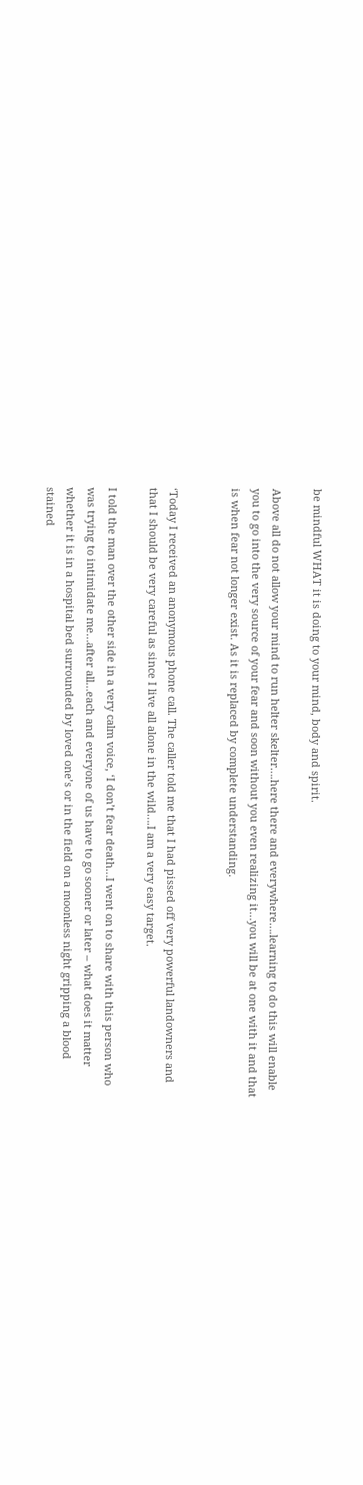be mindful WHAT it is doing to your mind, body and spirit.

Above all do not allow your mind to run helter skelter….here there and everywhere….learning to do this will enable you to go into the very source of your fear and soon without you even realizing it…you will be at one with it and that is when fear not longer exist. As it is replaced by complete understanding.


‘Today I received an anonymous phone call. The caller told me that I had pissed off very powerful landowners and that I should be very careful as since I live all alone in the wild….I am a very easy target.

I told the man over the other side in a very calm voice, ‘I don’t fear death…I went on to share with this person who was trying to intimidate me…after all…each and everyone of us have to go sooner or later – what does it matter whether it is in a hospital bed surrounded by loved one’s or in the field on a moonless night gripping a blood stained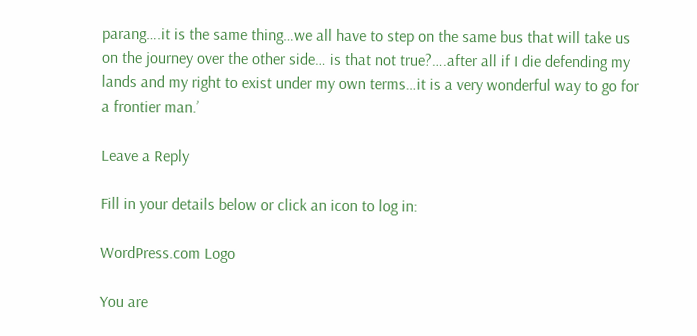parang….it is the same thing…we all have to step on the same bus that will take us on the journey over the other side… is that not true?….after all if I die defending my lands and my right to exist under my own terms…it is a very wonderful way to go for a frontier man.’

Leave a Reply

Fill in your details below or click an icon to log in:

WordPress.com Logo

You are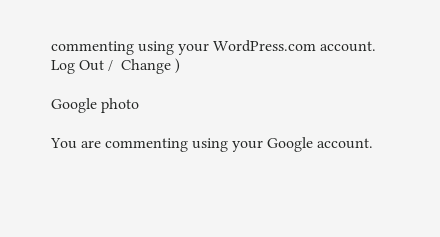commenting using your WordPress.com account. Log Out /  Change )

Google photo

You are commenting using your Google account.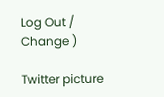Log Out /  Change )

Twitter picture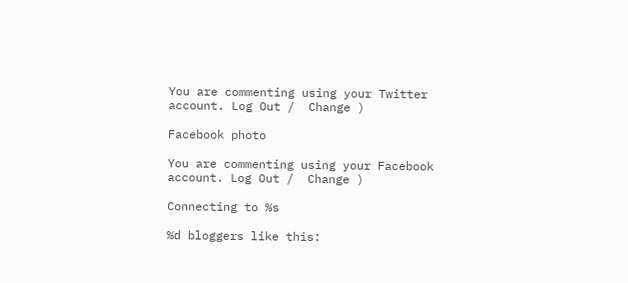You are commenting using your Twitter account. Log Out /  Change )

Facebook photo

You are commenting using your Facebook account. Log Out /  Change )

Connecting to %s

%d bloggers like this: